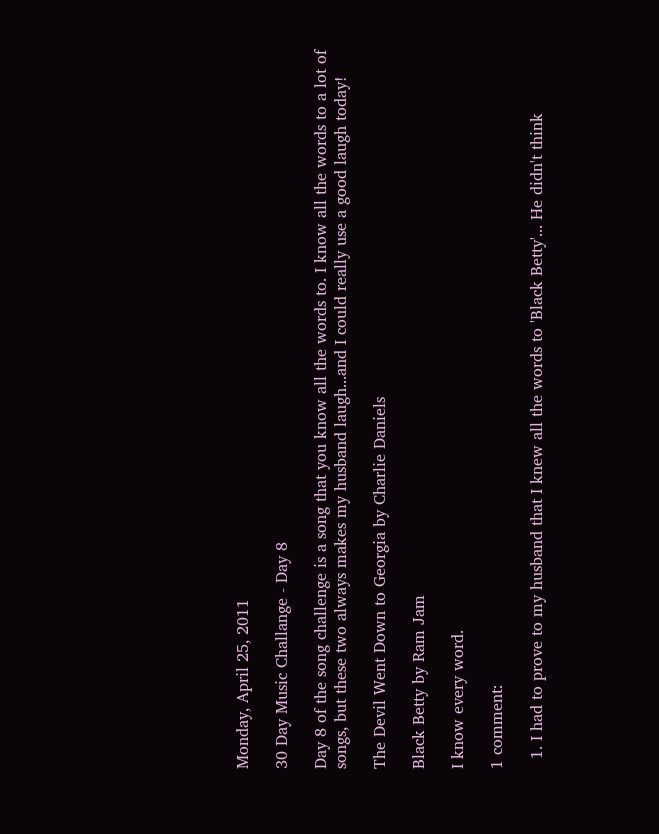Monday, April 25, 2011

30 Day Music Challange - Day 8

Day 8 of the song challenge is a song that you know all the words to. I know all the words to a lot of songs, but these two always makes my husband laugh...and I could really use a good laugh today!

The Devil Went Down to Georgia by Charlie Daniels

Black Betty by Ram Jam

I know every word.

1 comment:

  1. I had to prove to my husband that I knew all the words to 'Black Betty'... He didn't think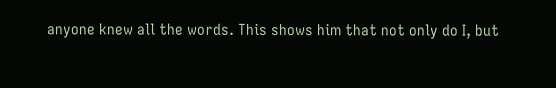anyone knew all the words. This shows him that not only do I, but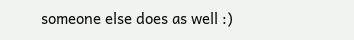someone else does as well :)